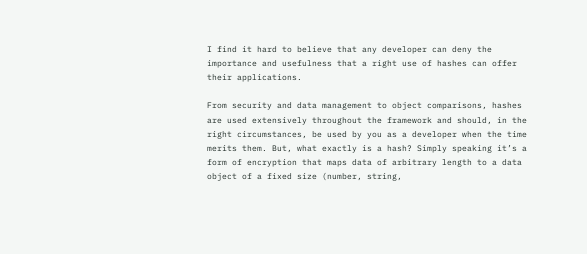I find it hard to believe that any developer can deny the importance and usefulness that a right use of hashes can offer their applications.

From security and data management to object comparisons, hashes are used extensively throughout the framework and should, in the right circumstances, be used by you as a developer when the time merits them. But, what exactly is a hash? Simply speaking it’s a form of encryption that maps data of arbitrary length to a data object of a fixed size (number, string,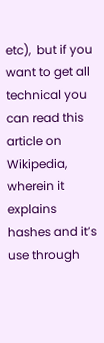etc),  but if you want to get all technical you can read this article on Wikipedia, wherein it explains hashes and it’s use through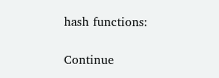hash functions:

Continue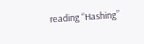reading “Hashing”